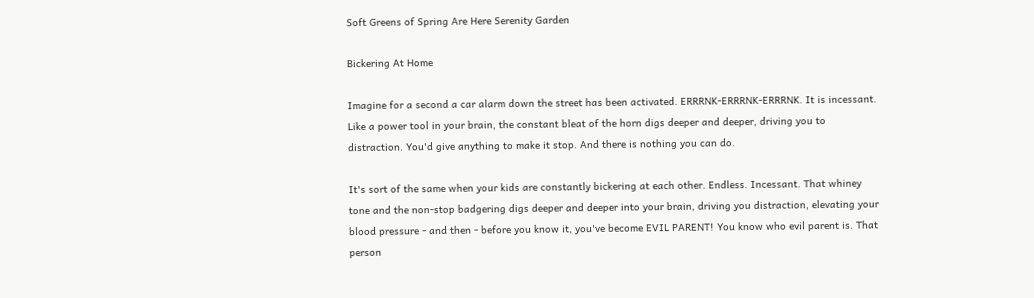Soft Greens of Spring Are Here Serenity Garden

Bickering At Home

Imagine for a second a car alarm down the street has been activated. ERRRNK-ERRRNK-ERRRNK. It is incessant. Like a power tool in your brain, the constant bleat of the horn digs deeper and deeper, driving you to distraction. You'd give anything to make it stop. And there is nothing you can do.

It's sort of the same when your kids are constantly bickering at each other. Endless. Incessant. That whiney tone and the non-stop badgering digs deeper and deeper into your brain, driving you distraction, elevating your blood pressure - and then - before you know it, you've become EVIL PARENT! You know who evil parent is. That person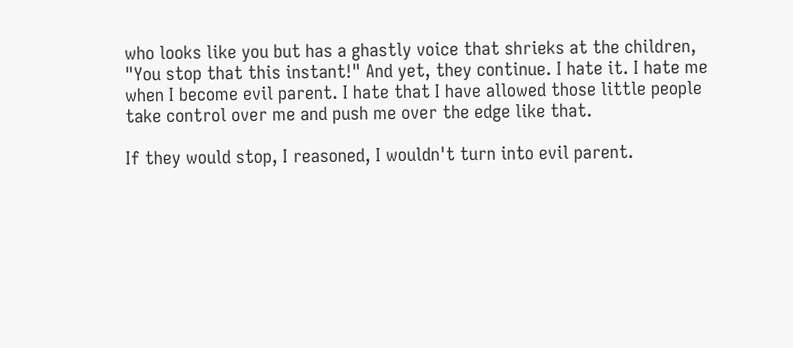who looks like you but has a ghastly voice that shrieks at the children, "You stop that this instant!" And yet, they continue. I hate it. I hate me when I become evil parent. I hate that I have allowed those little people take control over me and push me over the edge like that.

If they would stop, I reasoned, I wouldn't turn into evil parent.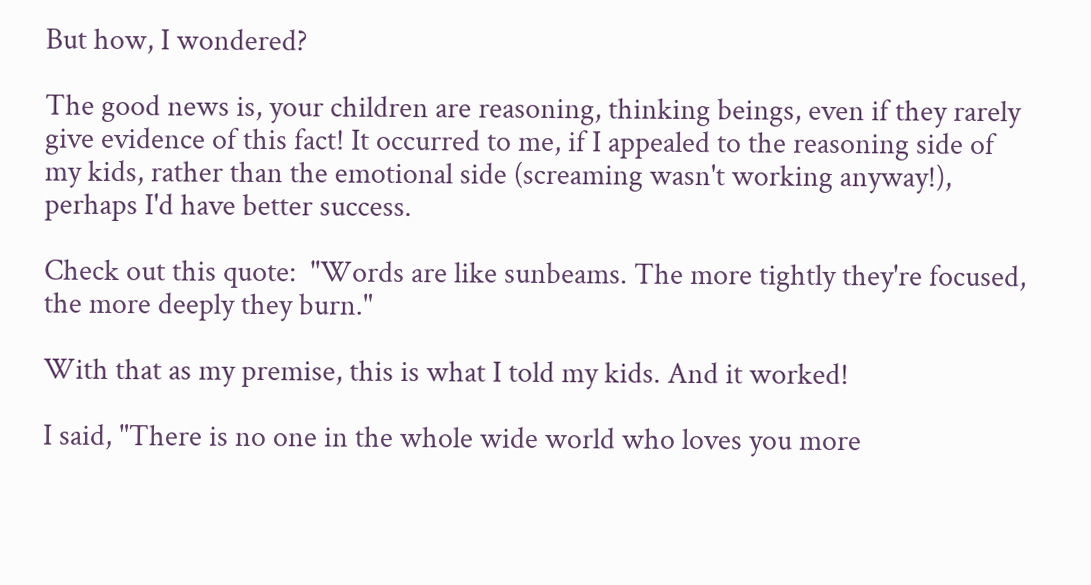But how, I wondered?

The good news is, your children are reasoning, thinking beings, even if they rarely give evidence of this fact! It occurred to me, if I appealed to the reasoning side of my kids, rather than the emotional side (screaming wasn't working anyway!), perhaps I'd have better success.

Check out this quote:  "Words are like sunbeams. The more tightly they're focused, the more deeply they burn."

With that as my premise, this is what I told my kids. And it worked!

I said, "There is no one in the whole wide world who loves you more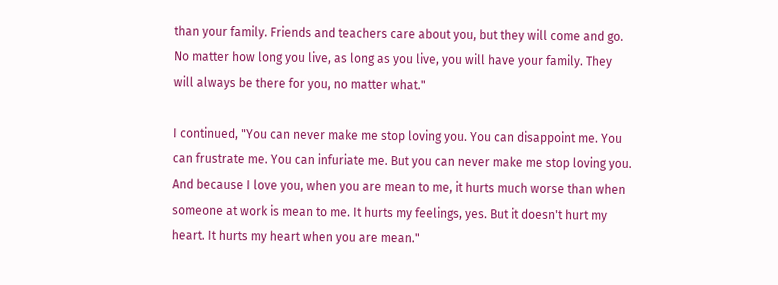than your family. Friends and teachers care about you, but they will come and go. No matter how long you live, as long as you live, you will have your family. They will always be there for you, no matter what."

I continued, "You can never make me stop loving you. You can disappoint me. You can frustrate me. You can infuriate me. But you can never make me stop loving you. And because I love you, when you are mean to me, it hurts much worse than when someone at work is mean to me. It hurts my feelings, yes. But it doesn't hurt my heart. It hurts my heart when you are mean."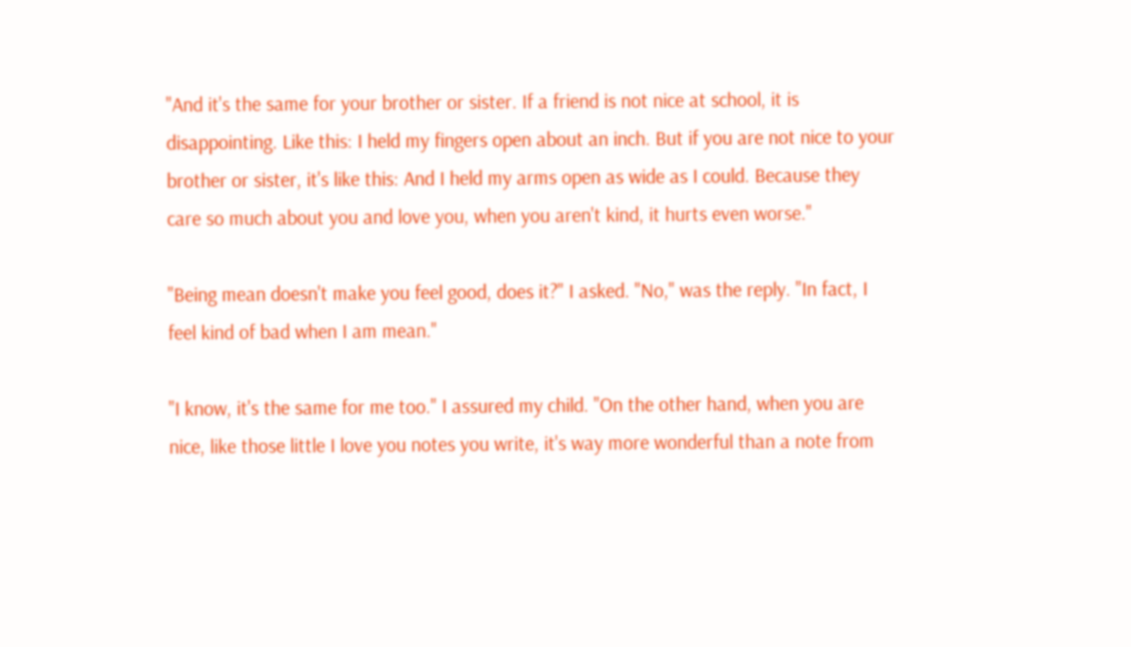"And it's the same for your brother or sister. If a friend is not nice at school, it is disappointing. Like this: I held my fingers open about an inch. But if you are not nice to your brother or sister, it's like this: And I held my arms open as wide as I could. Because they care so much about you and love you, when you aren't kind, it hurts even worse."

"Being mean doesn't make you feel good, does it?" I asked. "No," was the reply. "In fact, I feel kind of bad when I am mean."

"I know, it's the same for me too." I assured my child. "On the other hand, when you are nice, like those little I love you notes you write, it's way more wonderful than a note from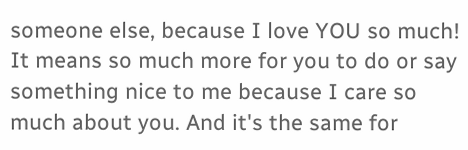someone else, because I love YOU so much! It means so much more for you to do or say something nice to me because I care so much about you. And it's the same for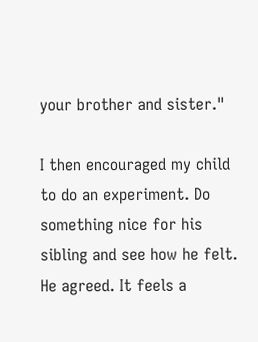your brother and sister."

I then encouraged my child to do an experiment. Do something nice for his sibling and see how he felt. He agreed. It feels a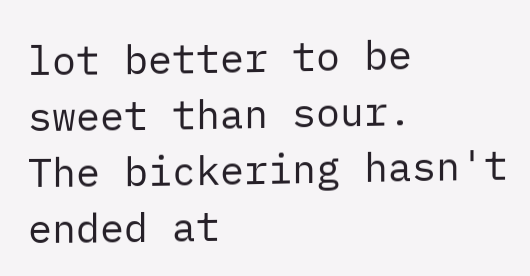lot better to be sweet than sour.  The bickering hasn't ended at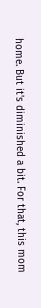home. But it's diminished a bit. For that, this mom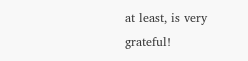at least, is very grateful!